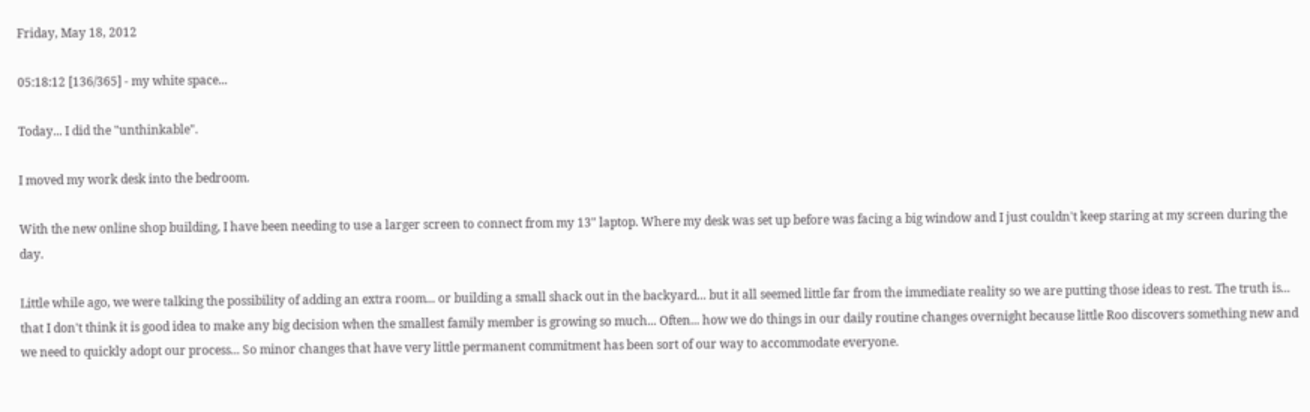Friday, May 18, 2012

05:18:12 [136/365] - my white space...

Today... I did the "unthinkable".

I moved my work desk into the bedroom.

With the new online shop building, I have been needing to use a larger screen to connect from my 13" laptop. Where my desk was set up before was facing a big window and I just couldn't keep staring at my screen during the day.

Little while ago, we were talking the possibility of adding an extra room... or building a small shack out in the backyard... but it all seemed little far from the immediate reality so we are putting those ideas to rest. The truth is... that I don't think it is good idea to make any big decision when the smallest family member is growing so much... Often... how we do things in our daily routine changes overnight because little Roo discovers something new and we need to quickly adopt our process... So minor changes that have very little permanent commitment has been sort of our way to accommodate everyone.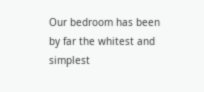Our bedroom has been by far the whitest and simplest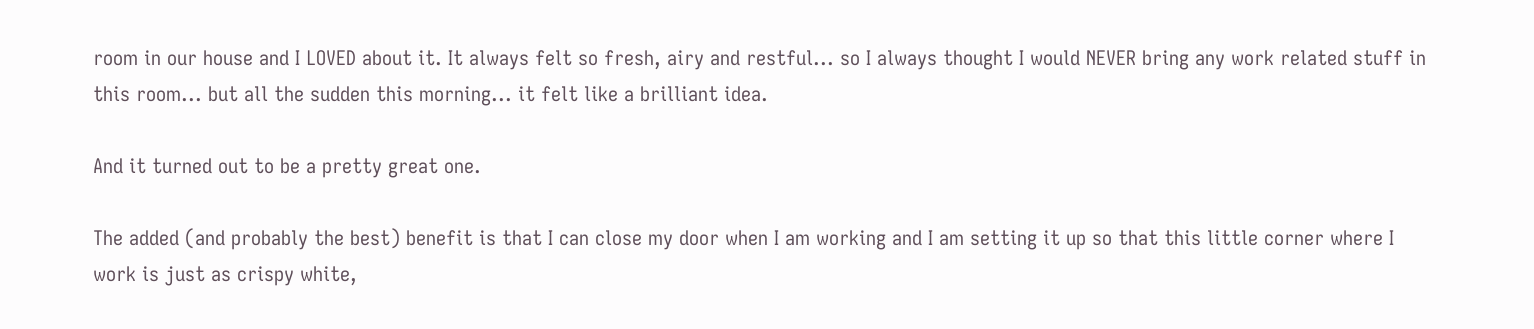room in our house and I LOVED about it. It always felt so fresh, airy and restful... so I always thought I would NEVER bring any work related stuff in this room... but all the sudden this morning... it felt like a brilliant idea.

And it turned out to be a pretty great one.

The added (and probably the best) benefit is that I can close my door when I am working and I am setting it up so that this little corner where I work is just as crispy white,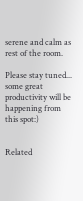serene and calm as rest of the room.

Please stay tuned... some great productivity will be happening from this spot:)


Related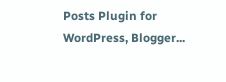Posts Plugin for WordPress, Blogger...